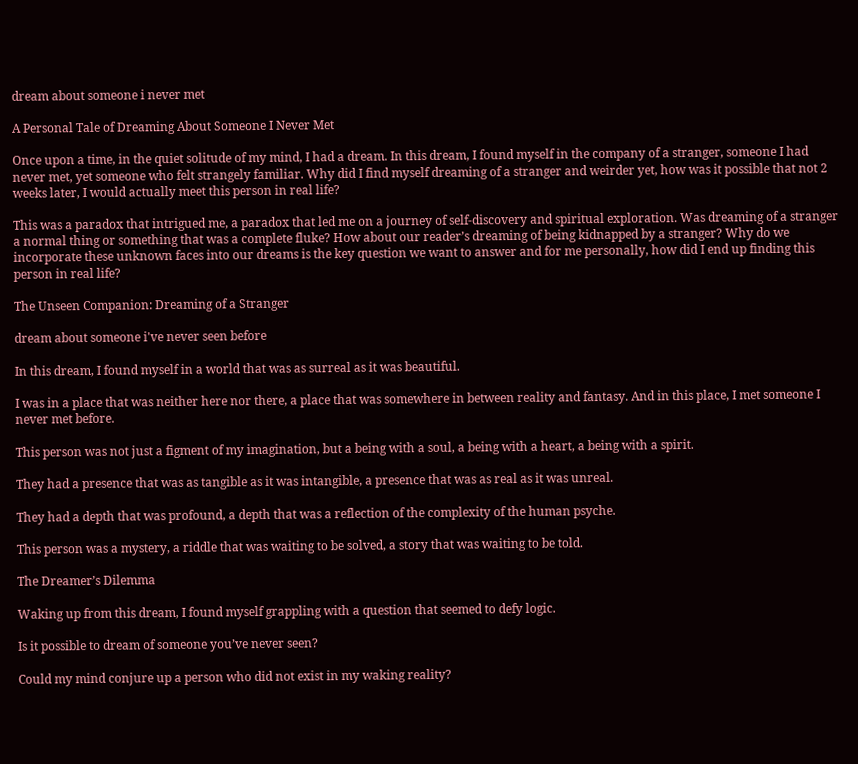dream about someone i never met

A Personal Tale of Dreaming About Someone I Never Met

Once upon a time, in the quiet solitude of my mind, I had a dream. In this dream, I found myself in the company of a stranger, someone I had never met, yet someone who felt strangely familiar. Why did I find myself dreaming of a stranger and weirder yet, how was it possible that not 2 weeks later, I would actually meet this person in real life?

This was a paradox that intrigued me, a paradox that led me on a journey of self-discovery and spiritual exploration. Was dreaming of a stranger a normal thing or something that was a complete fluke? How about our reader’s dreaming of being kidnapped by a stranger? Why do we incorporate these unknown faces into our dreams is the key question we want to answer and for me personally, how did I end up finding this person in real life?

The Unseen Companion: Dreaming of a Stranger

dream about someone i've never seen before

In this dream, I found myself in a world that was as surreal as it was beautiful.

I was in a place that was neither here nor there, a place that was somewhere in between reality and fantasy. And in this place, I met someone I never met before.

This person was not just a figment of my imagination, but a being with a soul, a being with a heart, a being with a spirit.

They had a presence that was as tangible as it was intangible, a presence that was as real as it was unreal.

They had a depth that was profound, a depth that was a reflection of the complexity of the human psyche.

This person was a mystery, a riddle that was waiting to be solved, a story that was waiting to be told.

The Dreamer’s Dilemma

Waking up from this dream, I found myself grappling with a question that seemed to defy logic.

Is it possible to dream of someone you’ve never seen?

Could my mind conjure up a person who did not exist in my waking reality?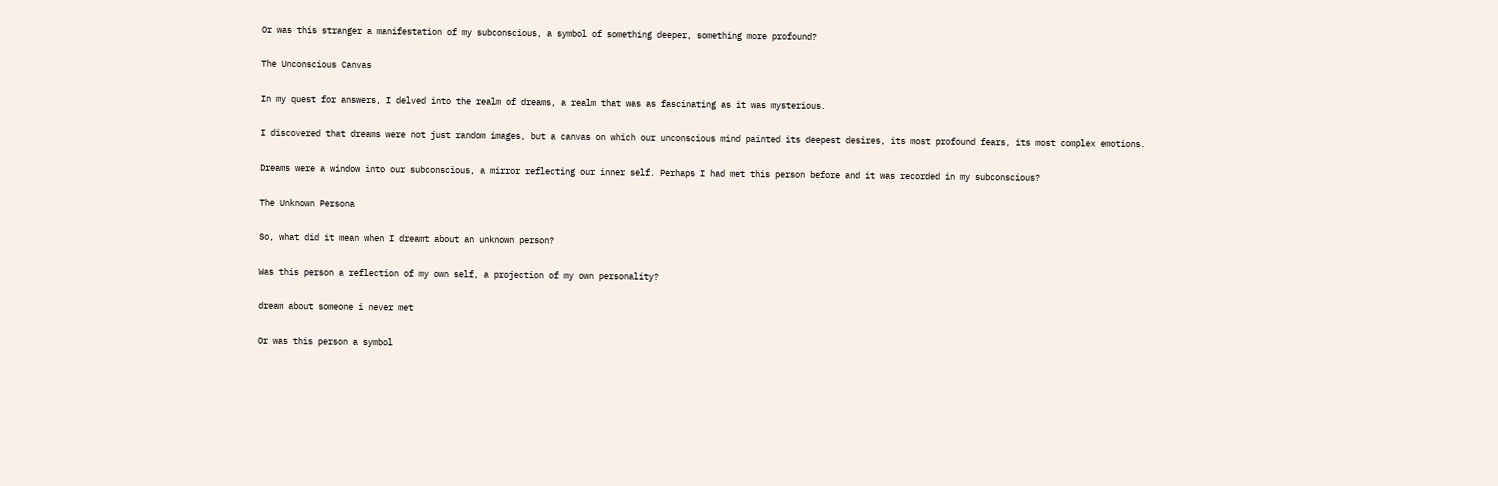Or was this stranger a manifestation of my subconscious, a symbol of something deeper, something more profound?

The Unconscious Canvas

In my quest for answers, I delved into the realm of dreams, a realm that was as fascinating as it was mysterious.

I discovered that dreams were not just random images, but a canvas on which our unconscious mind painted its deepest desires, its most profound fears, its most complex emotions.

Dreams were a window into our subconscious, a mirror reflecting our inner self. Perhaps I had met this person before and it was recorded in my subconscious?

The Unknown Persona

So, what did it mean when I dreamt about an unknown person?

Was this person a reflection of my own self, a projection of my own personality?

dream about someone i never met

Or was this person a symbol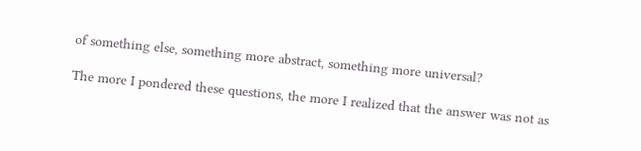of something else, something more abstract, something more universal?

The more I pondered these questions, the more I realized that the answer was not as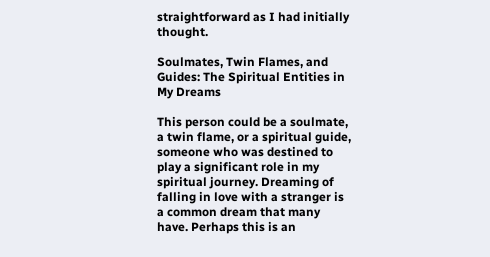straightforward as I had initially thought.

Soulmates, Twin Flames, and Guides: The Spiritual Entities in My Dreams

This person could be a soulmate, a twin flame, or a spiritual guide, someone who was destined to play a significant role in my spiritual journey. Dreaming of falling in love with a stranger is a common dream that many have. Perhaps this is an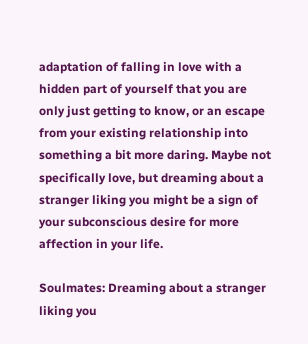adaptation of falling in love with a hidden part of yourself that you are only just getting to know, or an escape from your existing relationship into something a bit more daring. Maybe not specifically love, but dreaming about a stranger liking you might be a sign of your subconscious desire for more affection in your life.

Soulmates: Dreaming about a stranger liking you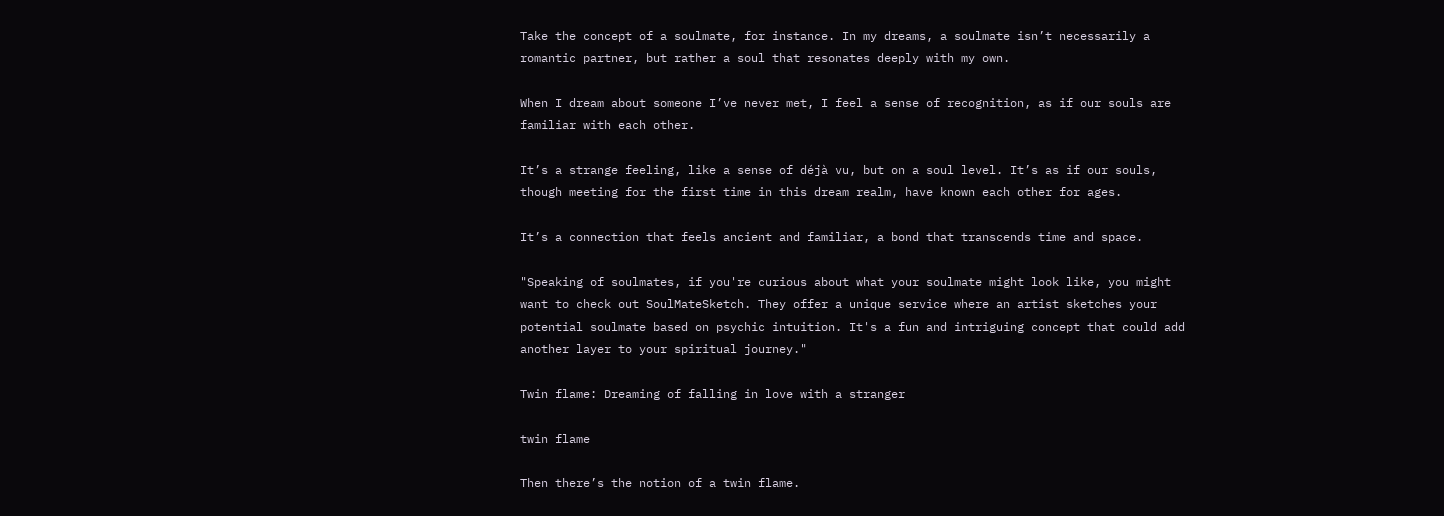Take the concept of a soulmate, for instance. In my dreams, a soulmate isn’t necessarily a romantic partner, but rather a soul that resonates deeply with my own.

When I dream about someone I’ve never met, I feel a sense of recognition, as if our souls are familiar with each other.

It’s a strange feeling, like a sense of déjà vu, but on a soul level. It’s as if our souls, though meeting for the first time in this dream realm, have known each other for ages.

It’s a connection that feels ancient and familiar, a bond that transcends time and space.

"Speaking of soulmates, if you're curious about what your soulmate might look like, you might want to check out SoulMateSketch. They offer a unique service where an artist sketches your potential soulmate based on psychic intuition. It's a fun and intriguing concept that could add another layer to your spiritual journey."

Twin flame: Dreaming of falling in love with a stranger

twin flame

Then there’s the notion of a twin flame.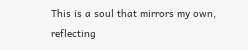This is a soul that mirrors my own, reflecting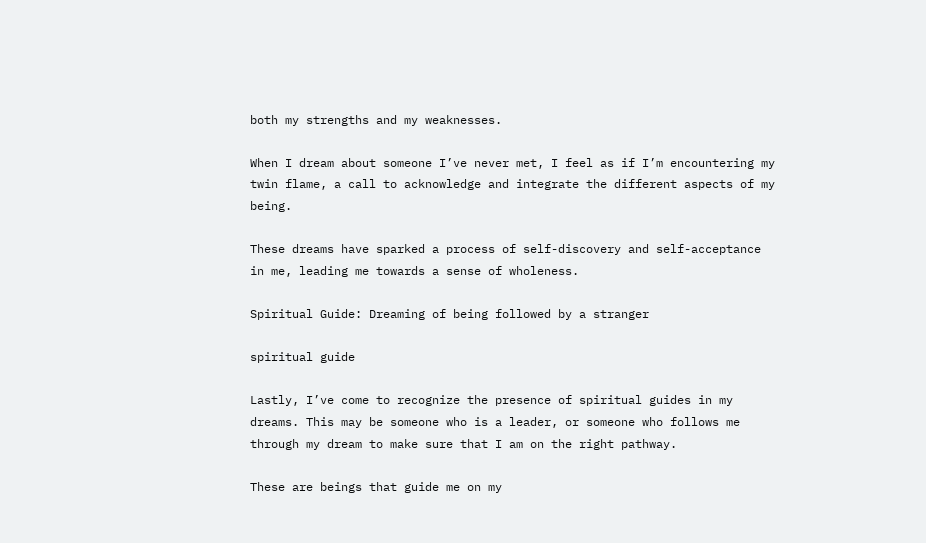both my strengths and my weaknesses.

When I dream about someone I’ve never met, I feel as if I’m encountering my twin flame, a call to acknowledge and integrate the different aspects of my being.

These dreams have sparked a process of self-discovery and self-acceptance in me, leading me towards a sense of wholeness.

Spiritual Guide: Dreaming of being followed by a stranger

spiritual guide

Lastly, I’ve come to recognize the presence of spiritual guides in my dreams. This may be someone who is a leader, or someone who follows me through my dream to make sure that I am on the right pathway.

These are beings that guide me on my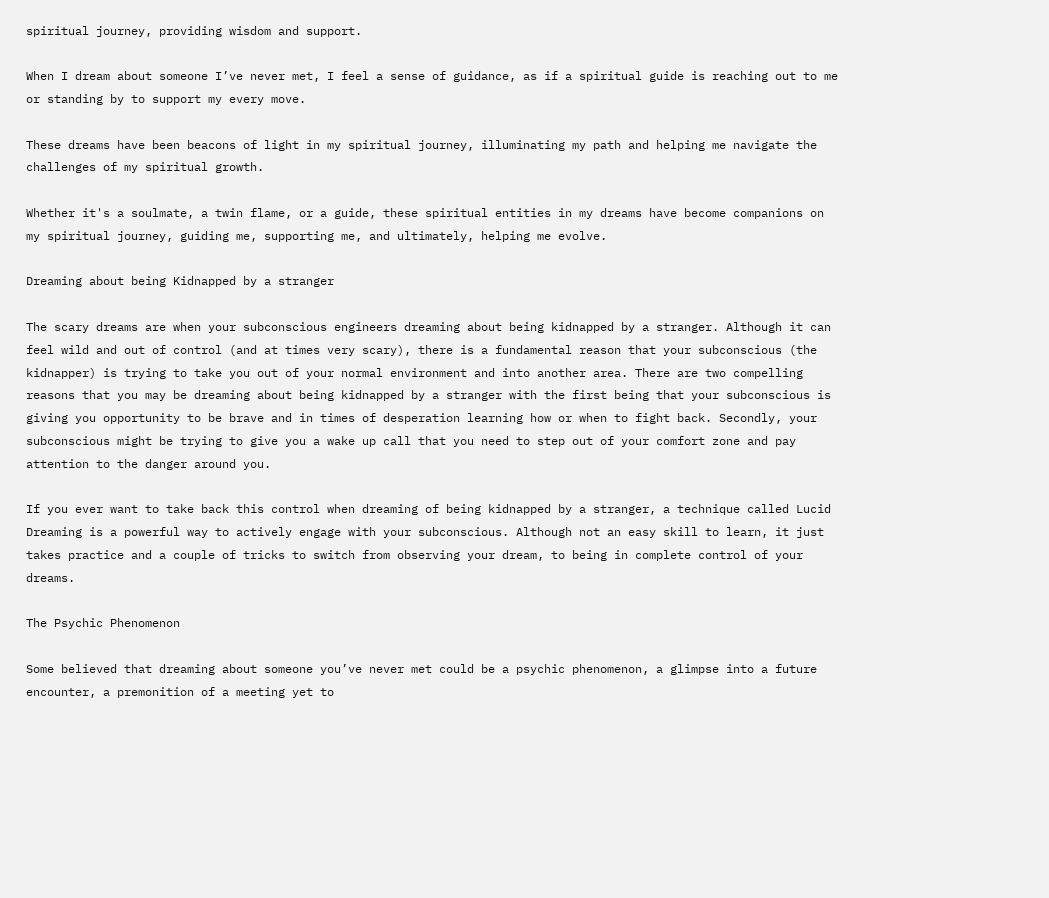spiritual journey, providing wisdom and support.

When I dream about someone I’ve never met, I feel a sense of guidance, as if a spiritual guide is reaching out to me or standing by to support my every move.

These dreams have been beacons of light in my spiritual journey, illuminating my path and helping me navigate the challenges of my spiritual growth.

Whether it's a soulmate, a twin flame, or a guide, these spiritual entities in my dreams have become companions on my spiritual journey, guiding me, supporting me, and ultimately, helping me evolve.

Dreaming about being Kidnapped by a stranger

The scary dreams are when your subconscious engineers dreaming about being kidnapped by a stranger. Although it can feel wild and out of control (and at times very scary), there is a fundamental reason that your subconscious (the kidnapper) is trying to take you out of your normal environment and into another area. There are two compelling reasons that you may be dreaming about being kidnapped by a stranger with the first being that your subconscious is giving you opportunity to be brave and in times of desperation learning how or when to fight back. Secondly, your subconscious might be trying to give you a wake up call that you need to step out of your comfort zone and pay attention to the danger around you.

If you ever want to take back this control when dreaming of being kidnapped by a stranger, a technique called Lucid Dreaming is a powerful way to actively engage with your subconscious. Although not an easy skill to learn, it just takes practice and a couple of tricks to switch from observing your dream, to being in complete control of your dreams.

The Psychic Phenomenon

Some believed that dreaming about someone you’ve never met could be a psychic phenomenon, a glimpse into a future encounter, a premonition of a meeting yet to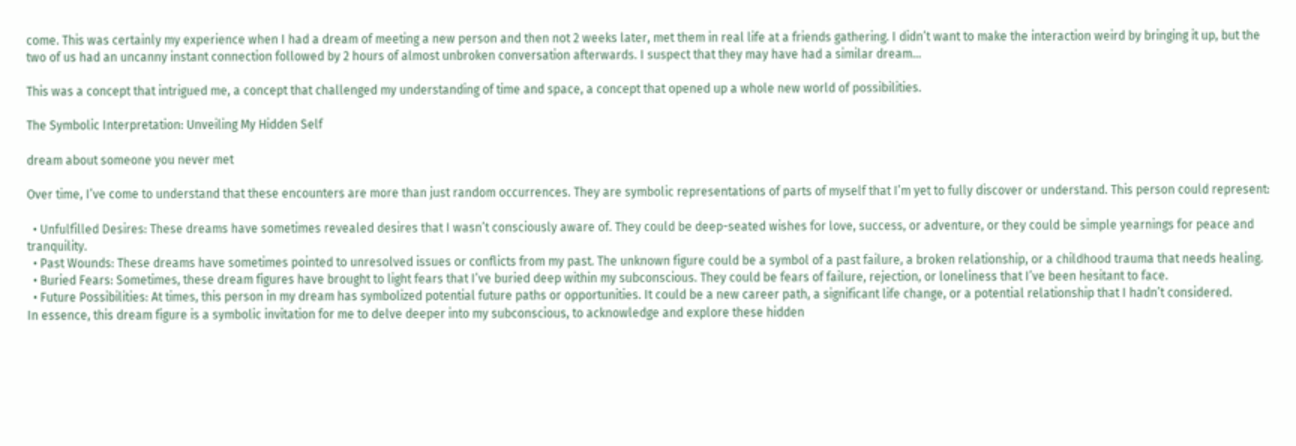come. This was certainly my experience when I had a dream of meeting a new person and then not 2 weeks later, met them in real life at a friends gathering. I didn’t want to make the interaction weird by bringing it up, but the two of us had an uncanny instant connection followed by 2 hours of almost unbroken conversation afterwards. I suspect that they may have had a similar dream…

This was a concept that intrigued me, a concept that challenged my understanding of time and space, a concept that opened up a whole new world of possibilities.

The Symbolic Interpretation: Unveiling My Hidden Self

dream about someone you never met

Over time, I’ve come to understand that these encounters are more than just random occurrences. They are symbolic representations of parts of myself that I’m yet to fully discover or understand. This person could represent:

  • Unfulfilled Desires: These dreams have sometimes revealed desires that I wasn’t consciously aware of. They could be deep-seated wishes for love, success, or adventure, or they could be simple yearnings for peace and tranquility.
  • Past Wounds: These dreams have sometimes pointed to unresolved issues or conflicts from my past. The unknown figure could be a symbol of a past failure, a broken relationship, or a childhood trauma that needs healing.
  • Buried Fears: Sometimes, these dream figures have brought to light fears that I’ve buried deep within my subconscious. They could be fears of failure, rejection, or loneliness that I’ve been hesitant to face.
  • Future Possibilities: At times, this person in my dream has symbolized potential future paths or opportunities. It could be a new career path, a significant life change, or a potential relationship that I hadn’t considered.
In essence, this dream figure is a symbolic invitation for me to delve deeper into my subconscious, to acknowledge and explore these hidden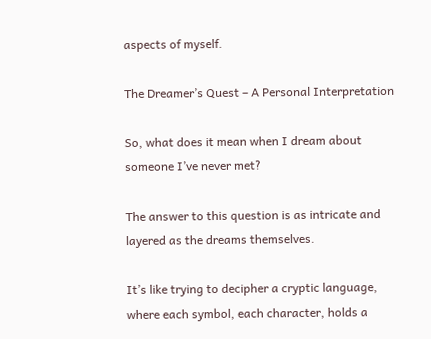aspects of myself.

The Dreamer’s Quest – A Personal Interpretation

So, what does it mean when I dream about someone I’ve never met?

The answer to this question is as intricate and layered as the dreams themselves.

It’s like trying to decipher a cryptic language, where each symbol, each character, holds a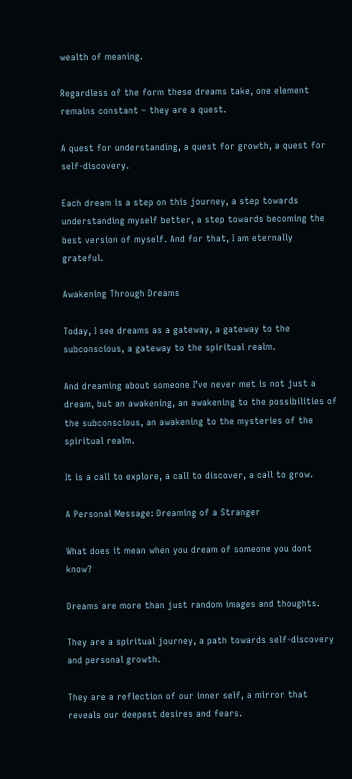wealth of meaning.

Regardless of the form these dreams take, one element remains constant – they are a quest.

A quest for understanding, a quest for growth, a quest for self-discovery.

Each dream is a step on this journey, a step towards understanding myself better, a step towards becoming the best version of myself. And for that, I am eternally grateful.

Awakening Through Dreams

Today, I see dreams as a gateway, a gateway to the subconscious, a gateway to the spiritual realm.

And dreaming about someone I’ve never met is not just a dream, but an awakening, an awakening to the possibilities of the subconscious, an awakening to the mysteries of the spiritual realm.

It is a call to explore, a call to discover, a call to grow.

A Personal Message: Dreaming of a Stranger

What does it mean when you dream of someone you dont know?

Dreams are more than just random images and thoughts.

They are a spiritual journey, a path towards self-discovery and personal growth.

They are a reflection of our inner self, a mirror that reveals our deepest desires and fears.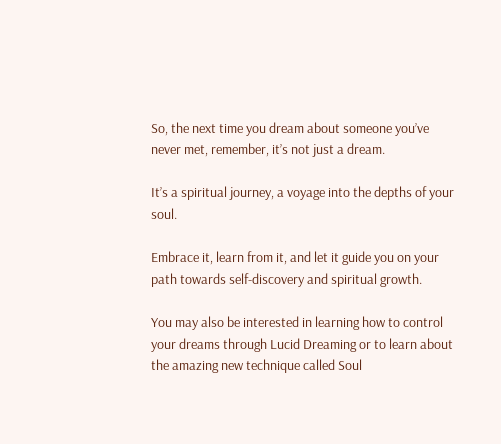So, the next time you dream about someone you’ve never met, remember, it’s not just a dream.

It’s a spiritual journey, a voyage into the depths of your soul.

Embrace it, learn from it, and let it guide you on your path towards self-discovery and spiritual growth.

You may also be interested in learning how to control your dreams through Lucid Dreaming or to learn about the amazing new technique called Soul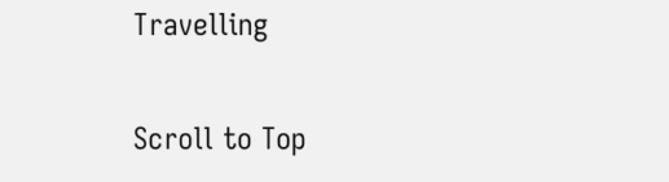Travelling

Scroll to Top